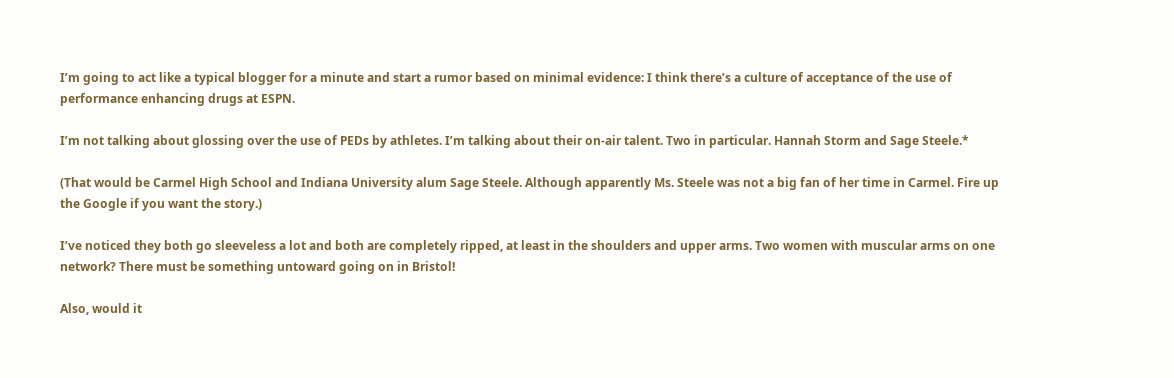I’m going to act like a typical blogger for a minute and start a rumor based on minimal evidence: I think there’s a culture of acceptance of the use of performance enhancing drugs at ESPN.

I’m not talking about glossing over the use of PEDs by athletes. I’m talking about their on-air talent. Two in particular. Hannah Storm and Sage Steele.*

(That would be Carmel High School and Indiana University alum Sage Steele. Although apparently Ms. Steele was not a big fan of her time in Carmel. Fire up the Google if you want the story.)

I’ve noticed they both go sleeveless a lot and both are completely ripped, at least in the shoulders and upper arms. Two women with muscular arms on one network? There must be something untoward going on in Bristol!

Also, would it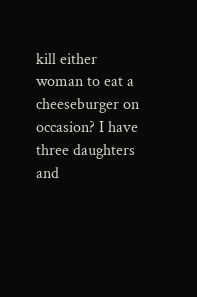kill either woman to eat a cheeseburger on occasion? I have three daughters and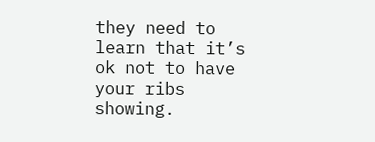they need to learn that it’s ok not to have your ribs showing.